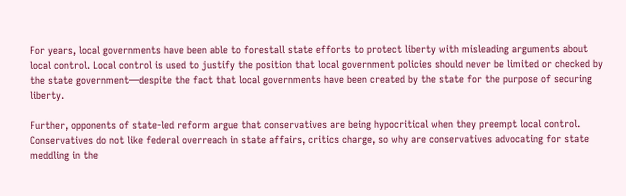For years, local governments have been able to forestall state efforts to protect liberty with misleading arguments about local control. Local control is used to justify the position that local government policies should never be limited or checked by the state government—despite the fact that local governments have been created by the state for the purpose of securing liberty.

Further, opponents of state-led reform argue that conservatives are being hypocritical when they preempt local control. Conservatives do not like federal overreach in state affairs, critics charge, so why are conservatives advocating for state meddling in the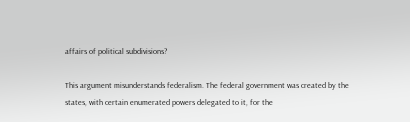affairs of political subdivisions?

This argument misunderstands federalism. The federal government was created by the states, with certain enumerated powers delegated to it, for the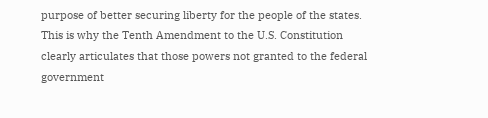purpose of better securing liberty for the people of the states. This is why the Tenth Amendment to the U.S. Constitution clearly articulates that those powers not granted to the federal government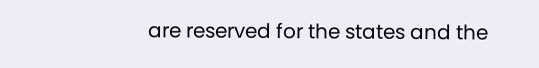are reserved for the states and the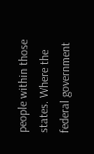people within those states. Where the federal government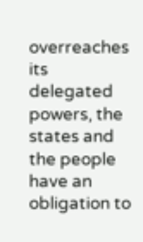overreaches its delegated powers, the states and the people have an obligation to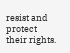resist and protect their rights.